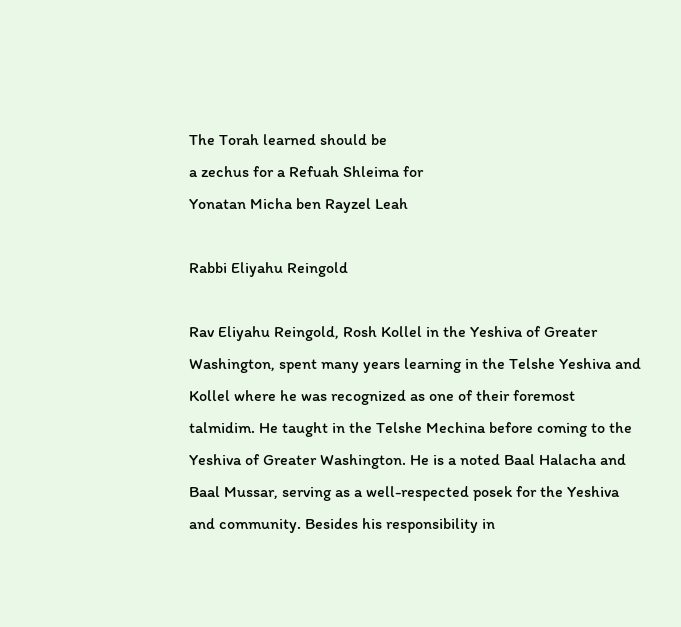The Torah learned should be
a zechus for a Refuah Shleima for
Yonatan Micha ben Rayzel Leah

Rabbi Eliyahu Reingold

Rav Eliyahu Reingold, Rosh Kollel in the Yeshiva of Greater Washington, spent many years learning in the Telshe Yeshiva and Kollel where he was recognized as one of their foremost talmidim. He taught in the Telshe Mechina before coming to the Yeshiva of Greater Washington. He is a noted Baal Halacha and Baal Mussar, serving as a well-respected posek for the Yeshiva and community. Besides his responsibility in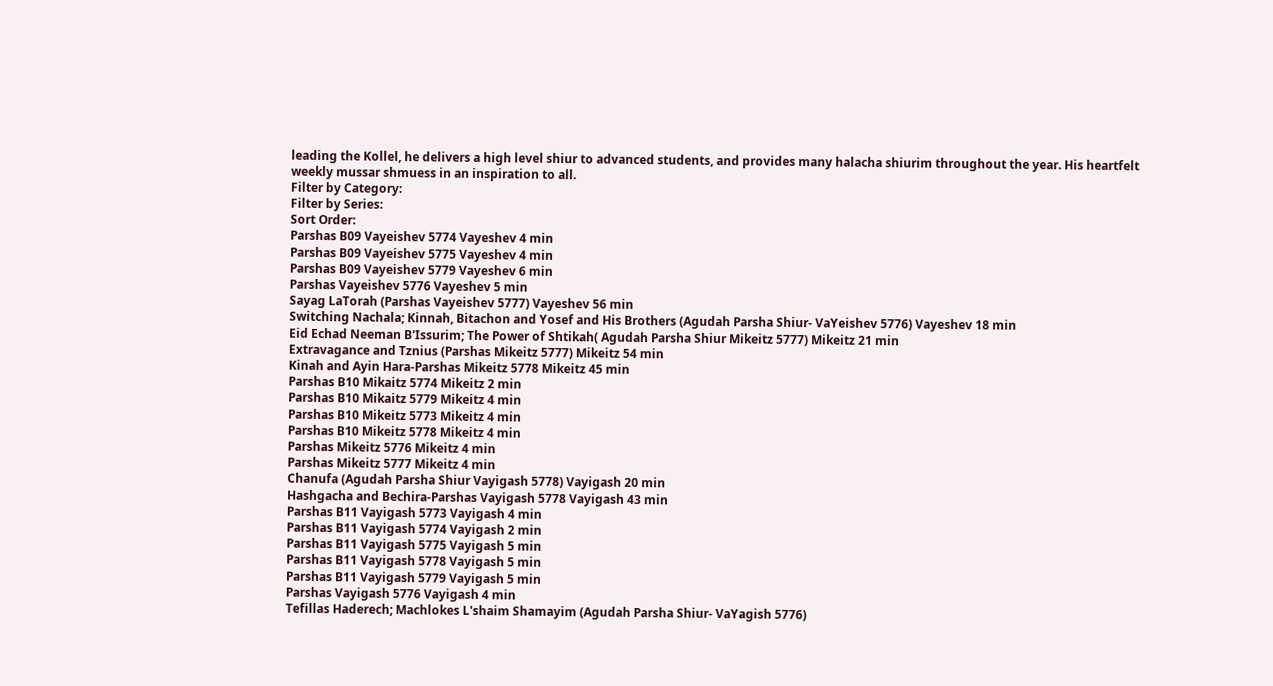leading the Kollel, he delivers a high level shiur to advanced students, and provides many halacha shiurim throughout the year. His heartfelt weekly mussar shmuess in an inspiration to all.
Filter by Category:
Filter by Series:
Sort Order:
Parshas B09 Vayeishev 5774 Vayeshev 4 min
Parshas B09 Vayeishev 5775 Vayeshev 4 min
Parshas B09 Vayeishev 5779 Vayeshev 6 min
Parshas Vayeishev 5776 Vayeshev 5 min
Sayag LaTorah (Parshas Vayeishev 5777) Vayeshev 56 min
Switching Nachala; Kinnah, Bitachon and Yosef and His Brothers (Agudah Parsha Shiur- VaYeishev 5776) Vayeshev 18 min
Eid Echad Neeman B'Issurim; The Power of Shtikah( Agudah Parsha Shiur Mikeitz 5777) Mikeitz 21 min
Extravagance and Tznius (Parshas Mikeitz 5777) Mikeitz 54 min
Kinah and Ayin Hara-Parshas Mikeitz 5778 Mikeitz 45 min
Parshas B10 Mikaitz 5774 Mikeitz 2 min
Parshas B10 Mikaitz 5779 Mikeitz 4 min
Parshas B10 Mikeitz 5773 Mikeitz 4 min
Parshas B10 Mikeitz 5778 Mikeitz 4 min
Parshas Mikeitz 5776 Mikeitz 4 min
Parshas Mikeitz 5777 Mikeitz 4 min
Chanufa (Agudah Parsha Shiur Vayigash 5778) Vayigash 20 min
Hashgacha and Bechira-Parshas Vayigash 5778 Vayigash 43 min
Parshas B11 Vayigash 5773 Vayigash 4 min
Parshas B11 Vayigash 5774 Vayigash 2 min
Parshas B11 Vayigash 5775 Vayigash 5 min
Parshas B11 Vayigash 5778 Vayigash 5 min
Parshas B11 Vayigash 5779 Vayigash 5 min
Parshas Vayigash 5776 Vayigash 4 min
Tefillas Haderech; Machlokes L'shaim Shamayim (Agudah Parsha Shiur- VaYagish 5776)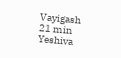Vayigash 21 min
Yeshiva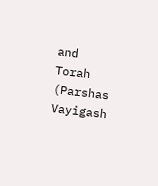and Torah (Parshas Vayigash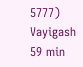5777) Vayigash 59 min